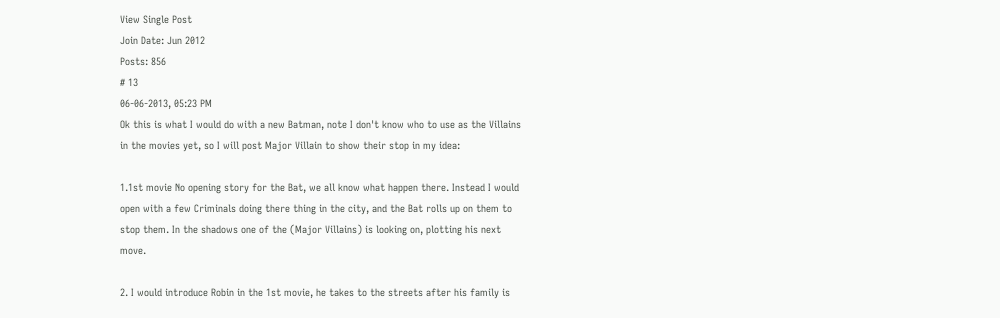View Single Post
Join Date: Jun 2012
Posts: 856
# 13
06-06-2013, 05:23 PM
Ok this is what I would do with a new Batman, note I don't know who to use as the Villains in the movies yet, so I will post Major Villain to show their stop in my idea:

1.1st movie No opening story for the Bat, we all know what happen there. Instead I would open with a few Criminals doing there thing in the city, and the Bat rolls up on them to stop them. In the shadows one of the (Major Villains) is looking on, plotting his next move.

2. I would introduce Robin in the 1st movie, he takes to the streets after his family is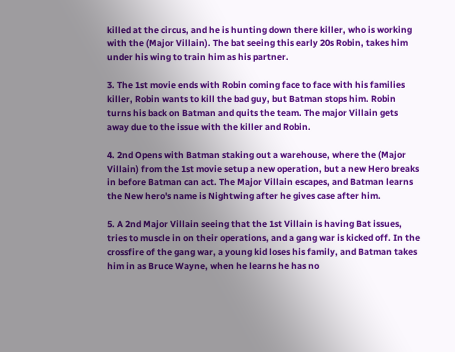killed at the circus, and he is hunting down there killer, who is working with the (Major Villain). The bat seeing this early 20s Robin, takes him under his wing to train him as his partner.

3. The 1st movie ends with Robin coming face to face with his families killer, Robin wants to kill the bad guy, but Batman stops him. Robin turns his back on Batman and quits the team. The major Villain gets away due to the issue with the killer and Robin.

4. 2nd Opens with Batman staking out a warehouse, where the (Major Villain) from the 1st movie setup a new operation, but a new Hero breaks in before Batman can act. The Major Villain escapes, and Batman learns the New hero's name is Nightwing after he gives case after him.

5. A 2nd Major Villain seeing that the 1st Villain is having Bat issues, tries to muscle in on their operations, and a gang war is kicked off. In the crossfire of the gang war, a young kid loses his family, and Batman takes him in as Bruce Wayne, when he learns he has no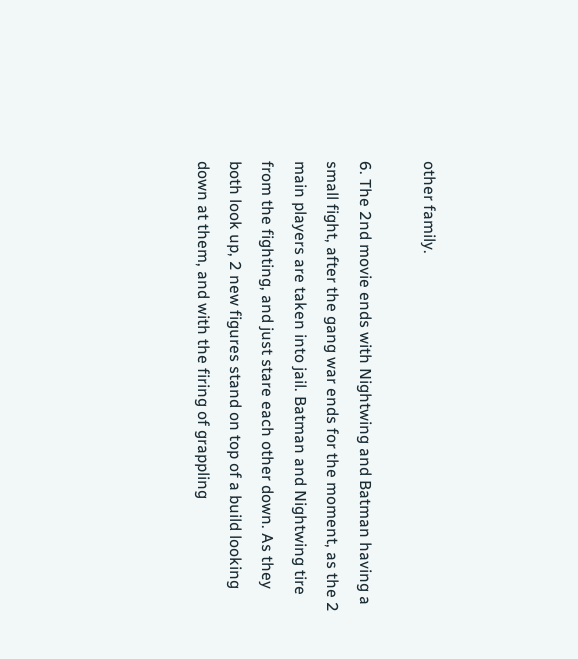other family.

6. The 2nd movie ends with Nightwing and Batman having a small fight, after the gang war ends for the moment, as the 2 main players are taken into jail. Batman and Nightwing tire from the fighting, and just stare each other down. As they both look up, 2 new figures stand on top of a build looking down at them, and with the firing of grappling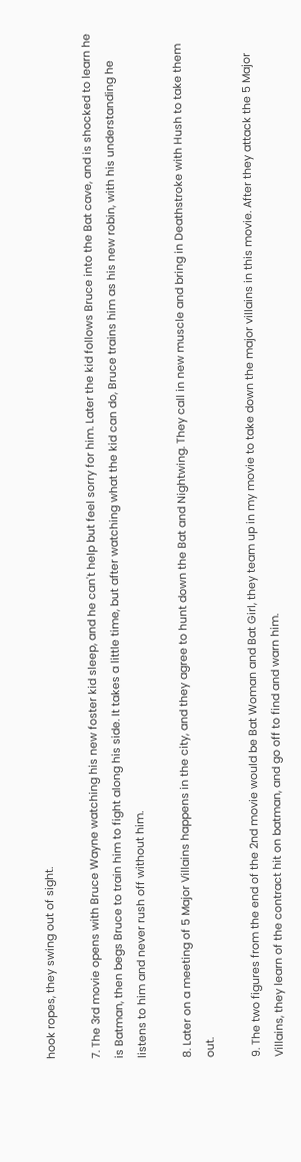hook ropes, they swing out of sight.

7. The 3rd movie opens with Bruce Wayne watching his new foster kid sleep, and he can't help but feel sorry for him. Later the kid follows Bruce into the Bat cave, and is shocked to learn he is Batman, then begs Bruce to train him to fight along his side. It takes a little time, but after watching what the kid can do, Bruce trains him as his new robin, with his understanding he listens to him and never rush off without him.

8. Later on a meeting of 5 Major Villains happens in the city, and they agree to hunt down the Bat and Nightwing. They call in new muscle and bring in Deathstroke with Hush to take them out.

9. The two figures from the end of the 2nd movie would be Bat Woman and Bat Girl, they team up in my movie to take down the major villains in this movie. After they attack the 5 Major Villains, they learn of the contract hit on batman, and go off to find and warn him.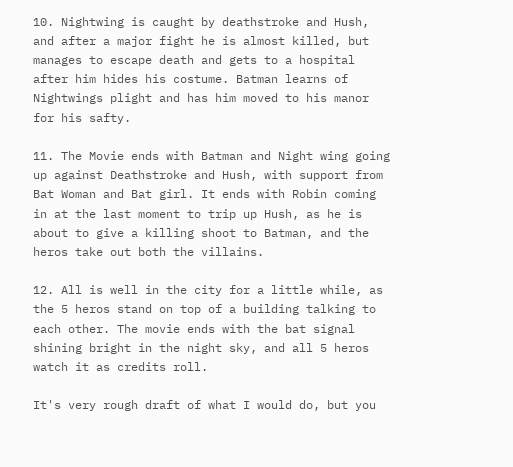10. Nightwing is caught by deathstroke and Hush, and after a major fight he is almost killed, but manages to escape death and gets to a hospital after him hides his costume. Batman learns of Nightwings plight and has him moved to his manor for his safty.

11. The Movie ends with Batman and Night wing going up against Deathstroke and Hush, with support from Bat Woman and Bat girl. It ends with Robin coming in at the last moment to trip up Hush, as he is about to give a killing shoot to Batman, and the heros take out both the villains.

12. All is well in the city for a little while, as the 5 heros stand on top of a building talking to each other. The movie ends with the bat signal shining bright in the night sky, and all 5 heros watch it as credits roll.

It's very rough draft of what I would do, but you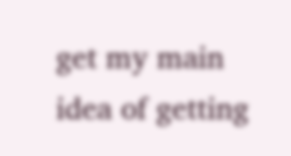get my main idea of getting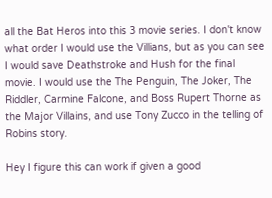all the Bat Heros into this 3 movie series. I don't know what order I would use the Villians, but as you can see I would save Deathstroke and Hush for the final movie. I would use the The Penguin, The Joker, The Riddler, Carmine Falcone, and Boss Rupert Thorne as the Major Villains, and use Tony Zucco in the telling of Robins story.

Hey I figure this can work if given a good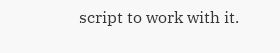script to work with it.